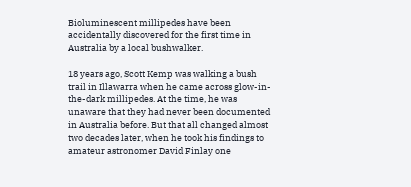Bioluminescent millipedes have been accidentally discovered for the first time in Australia by a local bushwalker.

18 years ago, Scott Kemp was walking a bush trail in Illawarra when he came across glow-in-the-dark millipedes. At the time, he was unaware that they had never been documented in Australia before. But that all changed almost two decades later, when he took his findings to amateur astronomer David Finlay one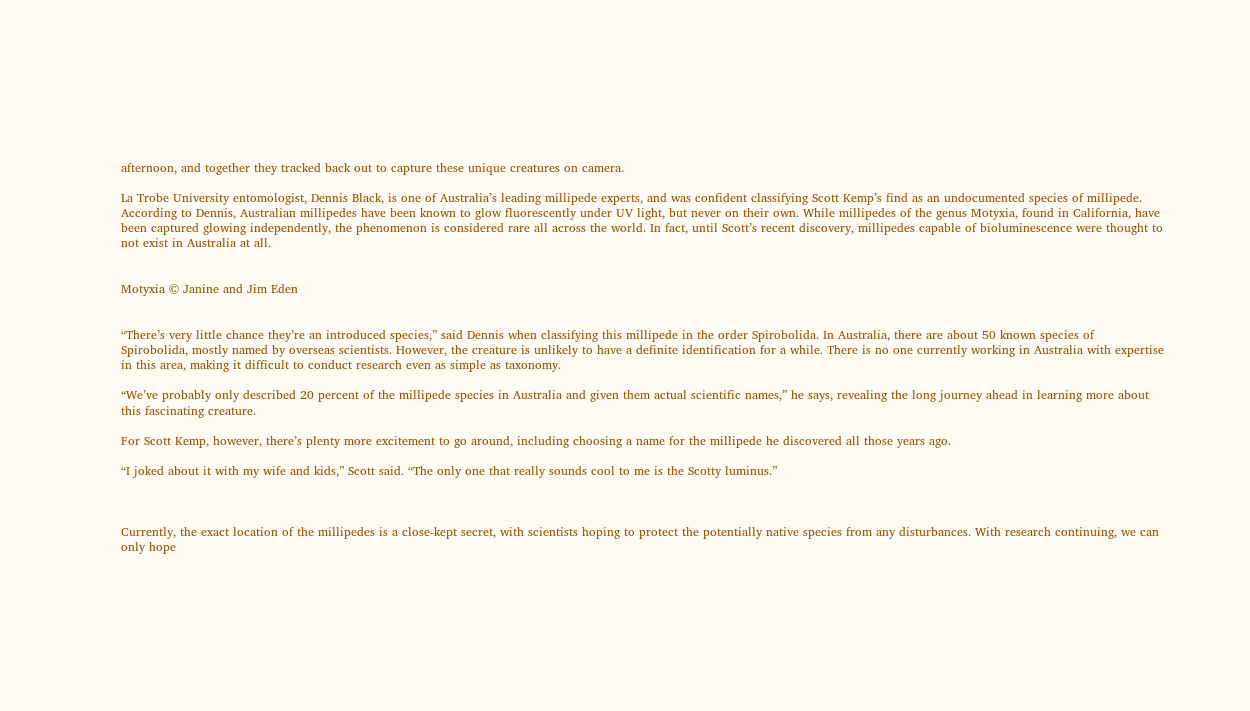afternoon, and together they tracked back out to capture these unique creatures on camera.

La Trobe University entomologist, Dennis Black, is one of Australia’s leading millipede experts, and was confident classifying Scott Kemp’s find as an undocumented species of millipede. According to Dennis, Australian millipedes have been known to glow fluorescently under UV light, but never on their own. While millipedes of the genus Motyxia, found in California, have been captured glowing independently, the phenomenon is considered rare all across the world. In fact, until Scott’s recent discovery, millipedes capable of bioluminescence were thought to not exist in Australia at all.


Motyxia © Janine and Jim Eden


“There’s very little chance they’re an introduced species,” said Dennis when classifying this millipede in the order Spirobolida. In Australia, there are about 50 known species of Spirobolida, mostly named by overseas scientists. However, the creature is unlikely to have a definite identification for a while. There is no one currently working in Australia with expertise in this area, making it difficult to conduct research even as simple as taxonomy.

“We’ve probably only described 20 percent of the millipede species in Australia and given them actual scientific names,” he says, revealing the long journey ahead in learning more about this fascinating creature.

For Scott Kemp, however, there’s plenty more excitement to go around, including choosing a name for the millipede he discovered all those years ago.

“I joked about it with my wife and kids,” Scott said. “The only one that really sounds cool to me is the Scotty luminus.”



Currently, the exact location of the millipedes is a close-kept secret, with scientists hoping to protect the potentially native species from any disturbances. With research continuing, we can only hope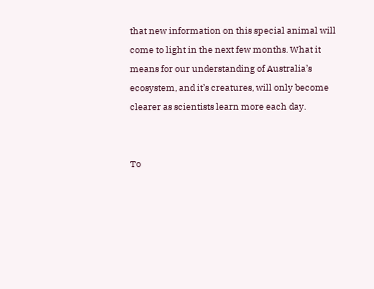that new information on this special animal will come to light in the next few months. What it means for our understanding of Australia’s ecosystem, and it’s creatures, will only become clearer as scientists learn more each day.


To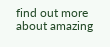find out more about amazing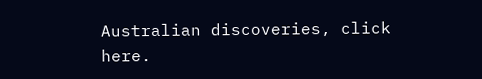Australian discoveries, click here.